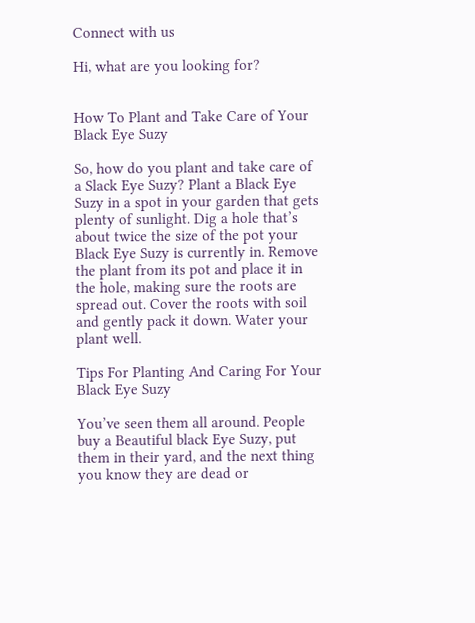Connect with us

Hi, what are you looking for?


How To Plant and Take Care of Your Black Eye Suzy

So, how do you plant and take care of a Slack Eye Suzy? Plant a Black Eye Suzy in a spot in your garden that gets plenty of sunlight. Dig a hole that’s about twice the size of the pot your Black Eye Suzy is currently in. Remove the plant from its pot and place it in the hole, making sure the roots are spread out. Cover the roots with soil and gently pack it down. Water your plant well.

Tips For Planting And Caring For Your Black Eye Suzy

You’ve seen them all around. People buy a Beautiful black Eye Suzy, put them in their yard, and the next thing you know they are dead or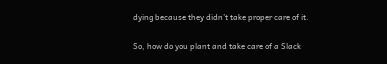dying because they didn’t take proper care of it.

So, how do you plant and take care of a Slack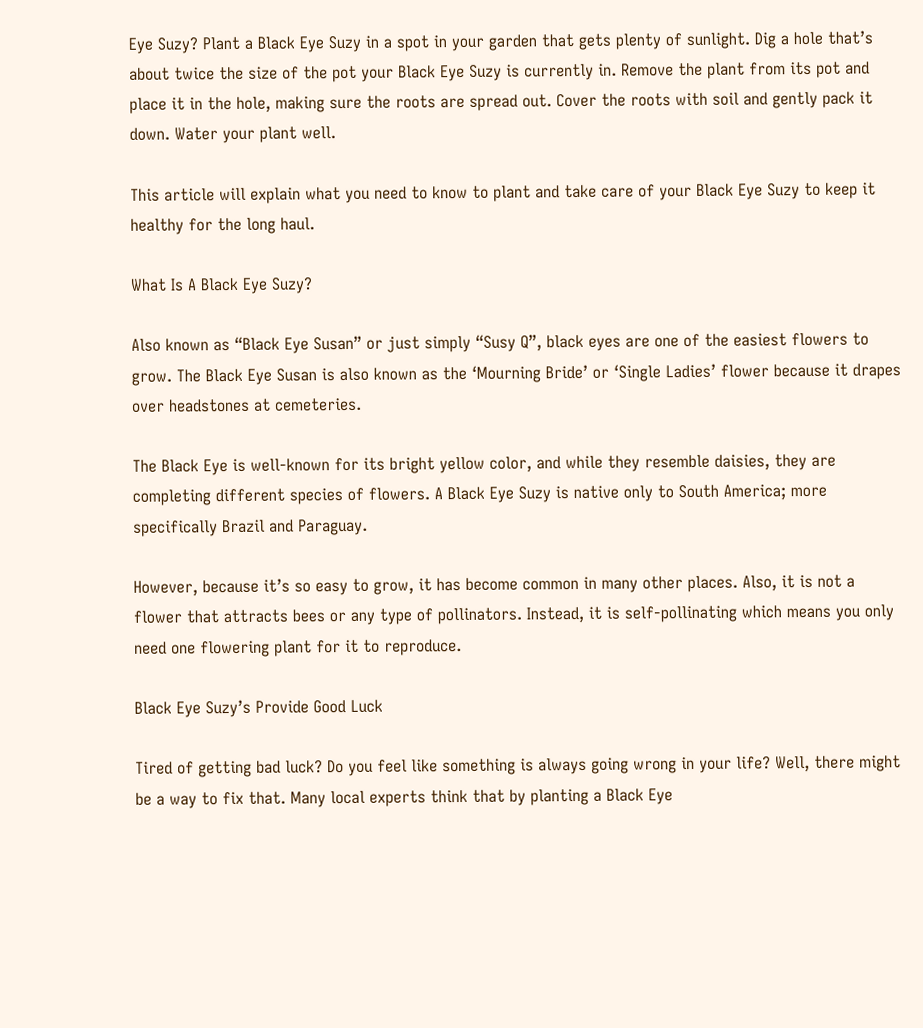Eye Suzy? Plant a Black Eye Suzy in a spot in your garden that gets plenty of sunlight. Dig a hole that’s about twice the size of the pot your Black Eye Suzy is currently in. Remove the plant from its pot and place it in the hole, making sure the roots are spread out. Cover the roots with soil and gently pack it down. Water your plant well.

This article will explain what you need to know to plant and take care of your Black Eye Suzy to keep it healthy for the long haul.

What Is A Black Eye Suzy?

Also known as “Black Eye Susan” or just simply “Susy Q”, black eyes are one of the easiest flowers to grow. The Black Eye Susan is also known as the ‘Mourning Bride’ or ‘Single Ladies’ flower because it drapes over headstones at cemeteries.

The Black Eye is well-known for its bright yellow color, and while they resemble daisies, they are completing different species of flowers. A Black Eye Suzy is native only to South America; more specifically Brazil and Paraguay.

However, because it’s so easy to grow, it has become common in many other places. Also, it is not a flower that attracts bees or any type of pollinators. Instead, it is self-pollinating which means you only need one flowering plant for it to reproduce.

Black Eye Suzy’s Provide Good Luck

Tired of getting bad luck? Do you feel like something is always going wrong in your life? Well, there might be a way to fix that. Many local experts think that by planting a Black Eye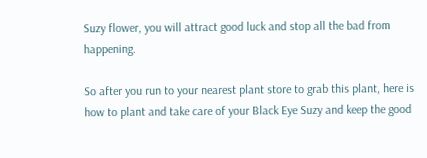Suzy flower, you will attract good luck and stop all the bad from happening.

So after you run to your nearest plant store to grab this plant, here is how to plant and take care of your Black Eye Suzy and keep the good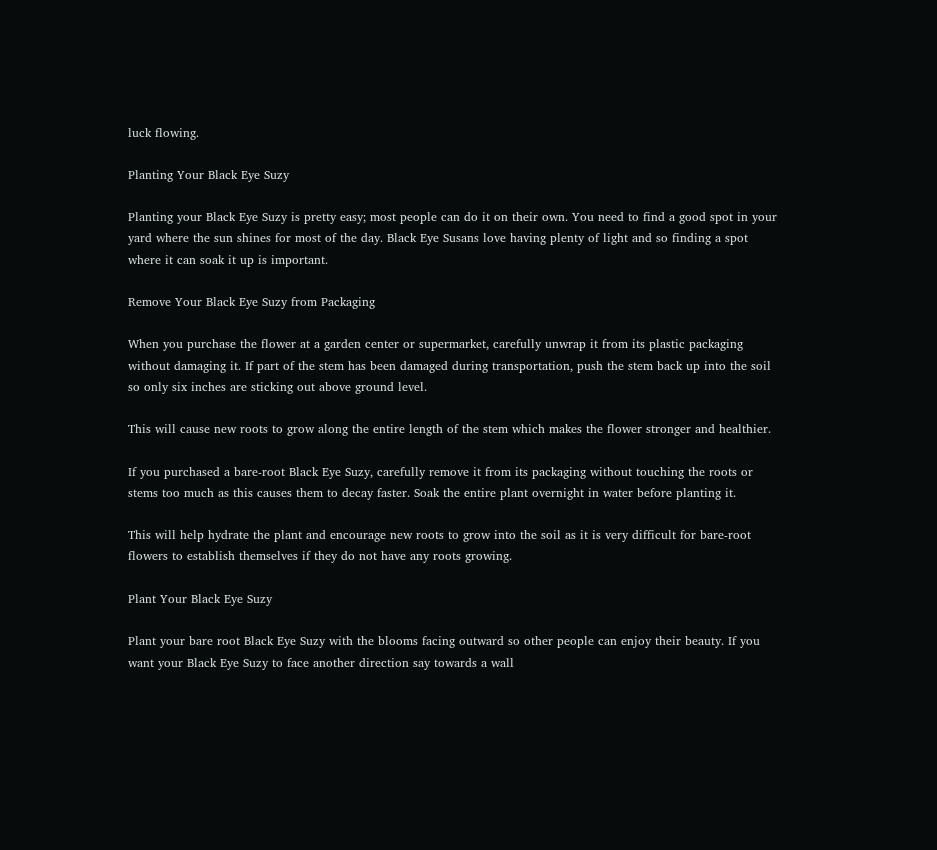luck flowing.

Planting Your Black Eye Suzy

Planting your Black Eye Suzy is pretty easy; most people can do it on their own. You need to find a good spot in your yard where the sun shines for most of the day. Black Eye Susans love having plenty of light and so finding a spot where it can soak it up is important.

Remove Your Black Eye Suzy from Packaging

When you purchase the flower at a garden center or supermarket, carefully unwrap it from its plastic packaging without damaging it. If part of the stem has been damaged during transportation, push the stem back up into the soil so only six inches are sticking out above ground level.

This will cause new roots to grow along the entire length of the stem which makes the flower stronger and healthier.

If you purchased a bare-root Black Eye Suzy, carefully remove it from its packaging without touching the roots or stems too much as this causes them to decay faster. Soak the entire plant overnight in water before planting it.

This will help hydrate the plant and encourage new roots to grow into the soil as it is very difficult for bare-root flowers to establish themselves if they do not have any roots growing.

Plant Your Black Eye Suzy

Plant your bare root Black Eye Suzy with the blooms facing outward so other people can enjoy their beauty. If you want your Black Eye Suzy to face another direction say towards a wall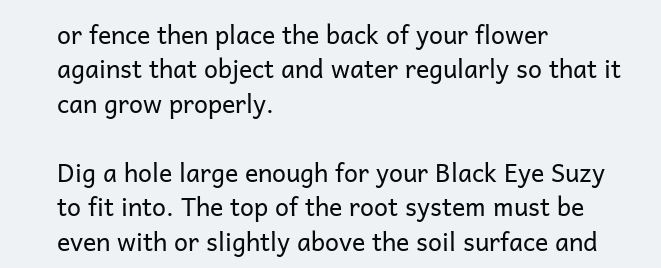or fence then place the back of your flower against that object and water regularly so that it can grow properly.

Dig a hole large enough for your Black Eye Suzy to fit into. The top of the root system must be even with or slightly above the soil surface and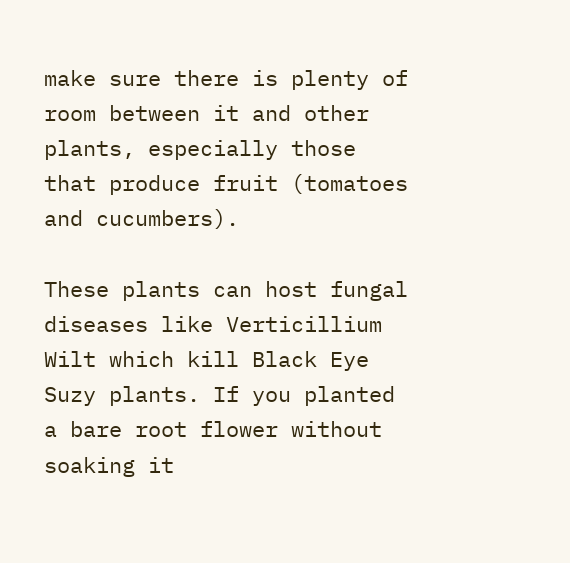make sure there is plenty of room between it and other plants, especially those that produce fruit (tomatoes and cucumbers).

These plants can host fungal diseases like Verticillium Wilt which kill Black Eye Suzy plants. If you planted a bare root flower without soaking it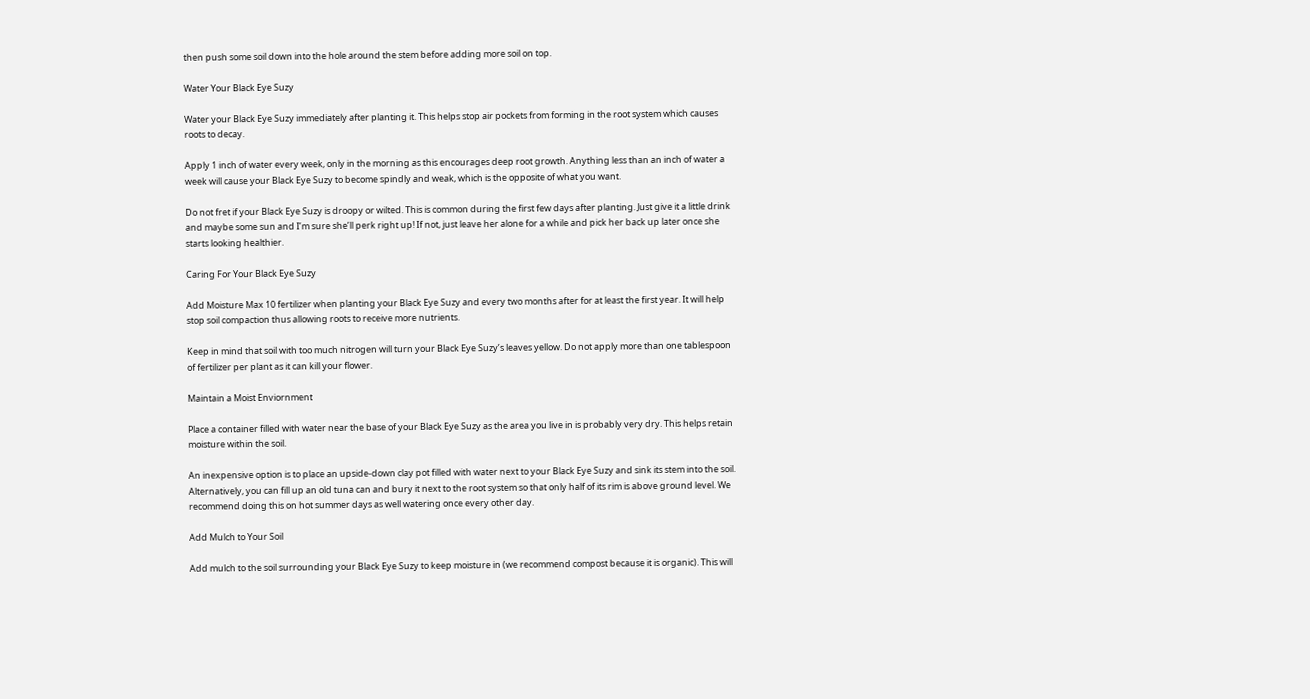then push some soil down into the hole around the stem before adding more soil on top.

Water Your Black Eye Suzy

Water your Black Eye Suzy immediately after planting it. This helps stop air pockets from forming in the root system which causes roots to decay.

Apply 1 inch of water every week, only in the morning as this encourages deep root growth. Anything less than an inch of water a week will cause your Black Eye Suzy to become spindly and weak, which is the opposite of what you want.

Do not fret if your Black Eye Suzy is droopy or wilted. This is common during the first few days after planting. Just give it a little drink and maybe some sun and I’m sure she’ll perk right up! If not, just leave her alone for a while and pick her back up later once she starts looking healthier.

Caring For Your Black Eye Suzy

Add Moisture Max 10 fertilizer when planting your Black Eye Suzy and every two months after for at least the first year. It will help stop soil compaction thus allowing roots to receive more nutrients.

Keep in mind that soil with too much nitrogen will turn your Black Eye Suzy’s leaves yellow. Do not apply more than one tablespoon of fertilizer per plant as it can kill your flower.

Maintain a Moist Enviornment

Place a container filled with water near the base of your Black Eye Suzy as the area you live in is probably very dry. This helps retain moisture within the soil.

An inexpensive option is to place an upside-down clay pot filled with water next to your Black Eye Suzy and sink its stem into the soil. Alternatively, you can fill up an old tuna can and bury it next to the root system so that only half of its rim is above ground level. We recommend doing this on hot summer days as well watering once every other day.

Add Mulch to Your Soil

Add mulch to the soil surrounding your Black Eye Suzy to keep moisture in (we recommend compost because it is organic). This will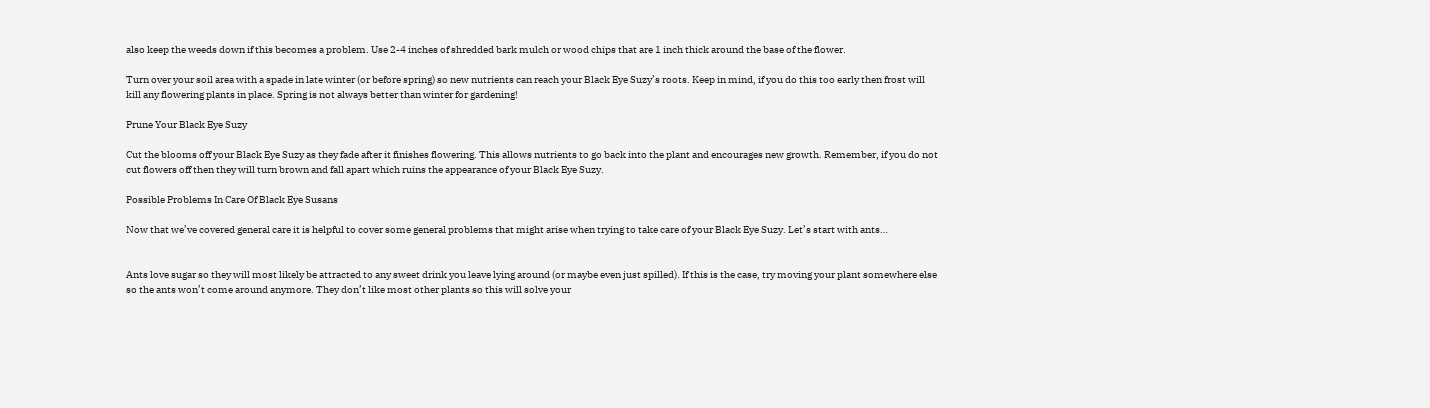also keep the weeds down if this becomes a problem. Use 2-4 inches of shredded bark mulch or wood chips that are 1 inch thick around the base of the flower.

Turn over your soil area with a spade in late winter (or before spring) so new nutrients can reach your Black Eye Suzy’s roots. Keep in mind, if you do this too early then frost will kill any flowering plants in place. Spring is not always better than winter for gardening!

Prune Your Black Eye Suzy

Cut the blooms off your Black Eye Suzy as they fade after it finishes flowering. This allows nutrients to go back into the plant and encourages new growth. Remember, if you do not cut flowers off then they will turn brown and fall apart which ruins the appearance of your Black Eye Suzy.

Possible Problems In Care Of Black Eye Susans

Now that we’ve covered general care it is helpful to cover some general problems that might arise when trying to take care of your Black Eye Suzy. Let’s start with ants…


Ants love sugar so they will most likely be attracted to any sweet drink you leave lying around (or maybe even just spilled). If this is the case, try moving your plant somewhere else so the ants won’t come around anymore. They don’t like most other plants so this will solve your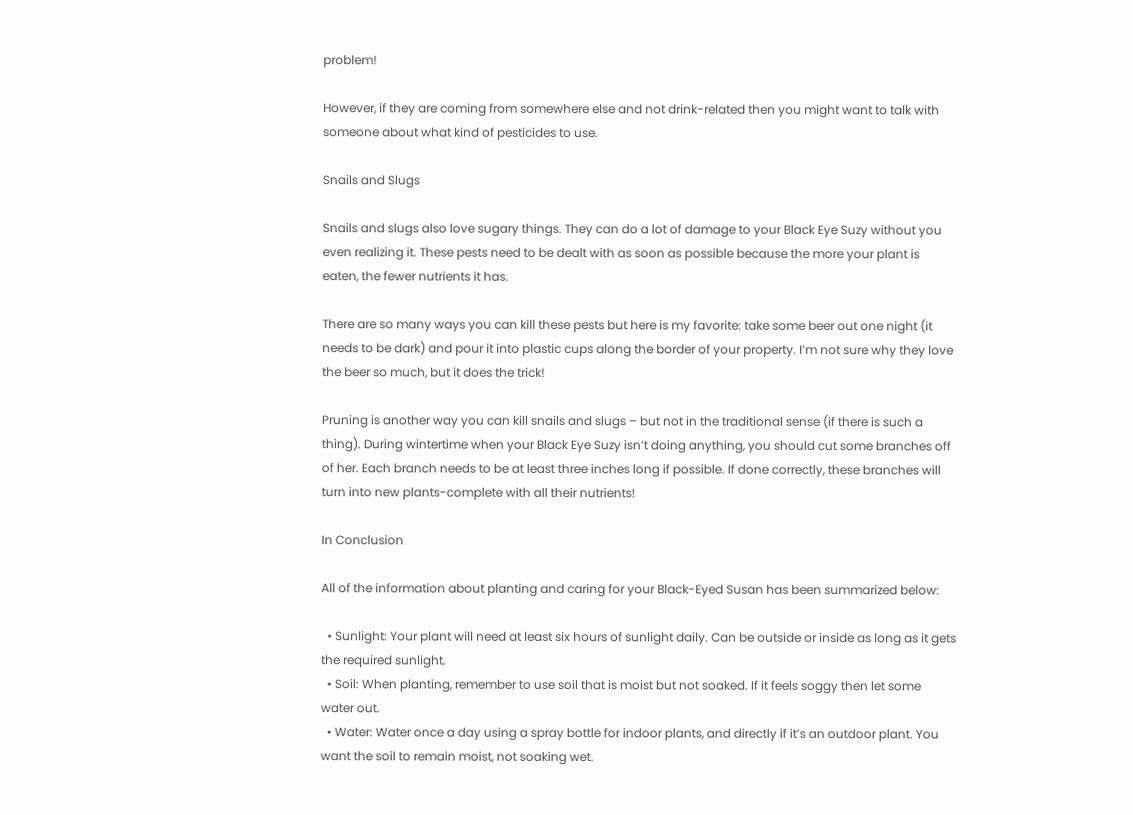problem!

However, if they are coming from somewhere else and not drink-related then you might want to talk with someone about what kind of pesticides to use.

Snails and Slugs

Snails and slugs also love sugary things. They can do a lot of damage to your Black Eye Suzy without you even realizing it. These pests need to be dealt with as soon as possible because the more your plant is eaten, the fewer nutrients it has.

There are so many ways you can kill these pests but here is my favorite: take some beer out one night (it needs to be dark) and pour it into plastic cups along the border of your property. I’m not sure why they love the beer so much, but it does the trick!

Pruning is another way you can kill snails and slugs – but not in the traditional sense (if there is such a thing). During wintertime when your Black Eye Suzy isn’t doing anything, you should cut some branches off of her. Each branch needs to be at least three inches long if possible. If done correctly, these branches will turn into new plants-complete with all their nutrients!

In Conclusion

All of the information about planting and caring for your Black-Eyed Susan has been summarized below:

  • Sunlight: Your plant will need at least six hours of sunlight daily. Can be outside or inside as long as it gets the required sunlight.
  • Soil: When planting, remember to use soil that is moist but not soaked. If it feels soggy then let some water out.
  • Water: Water once a day using a spray bottle for indoor plants, and directly if it’s an outdoor plant. You want the soil to remain moist, not soaking wet.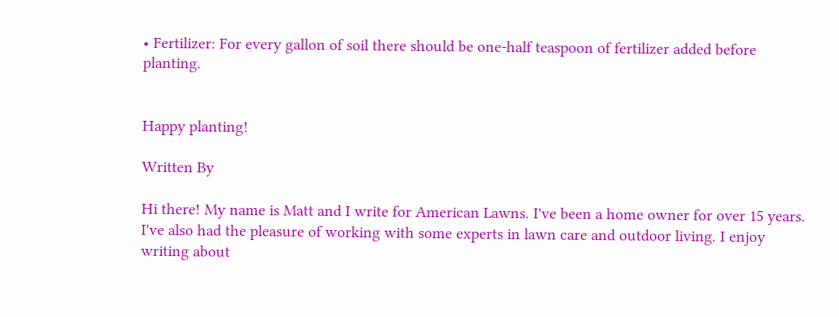• Fertilizer: For every gallon of soil there should be one-half teaspoon of fertilizer added before planting.


Happy planting!

Written By

Hi there! My name is Matt and I write for American Lawns. I've been a home owner for over 15 years. I've also had the pleasure of working with some experts in lawn care and outdoor living. I enjoy writing about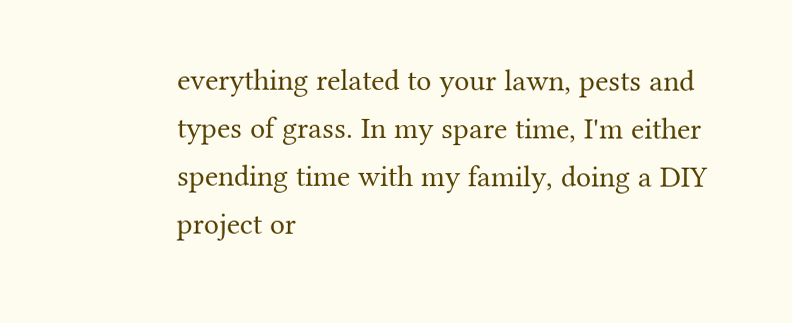everything related to your lawn, pests and types of grass. In my spare time, I'm either spending time with my family, doing a DIY project or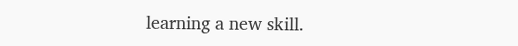learning a new skill.